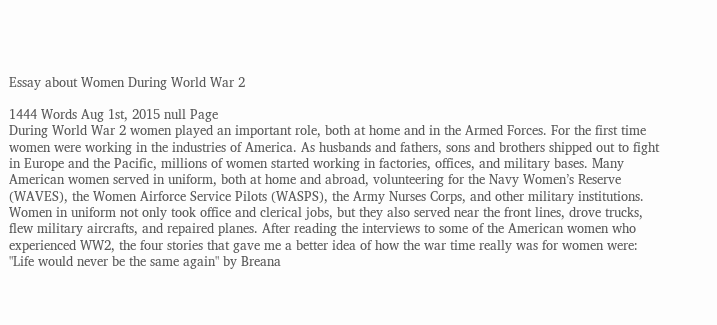Essay about Women During World War 2

1444 Words Aug 1st, 2015 null Page
During World War 2 women played an important role, both at home and in the Armed Forces. For the first time women were working in the industries of America. As husbands and fathers, sons and brothers shipped out to fight in Europe and the Pacific, millions of women started working in factories, offices, and military bases. Many American women served in uniform, both at home and abroad, volunteering for the Navy Women’s Reserve (WAVES), the Women Airforce Service Pilots (WASPS), the Army Nurses Corps, and other military institutions. Women in uniform not only took office and clerical jobs, but they also served near the front lines, drove trucks, flew military aircrafts, and repaired planes. After reading the interviews to some of the American women who experienced WW2, the four stories that gave me a better idea of how the war time really was for women were: "Life would never be the same again" by Breana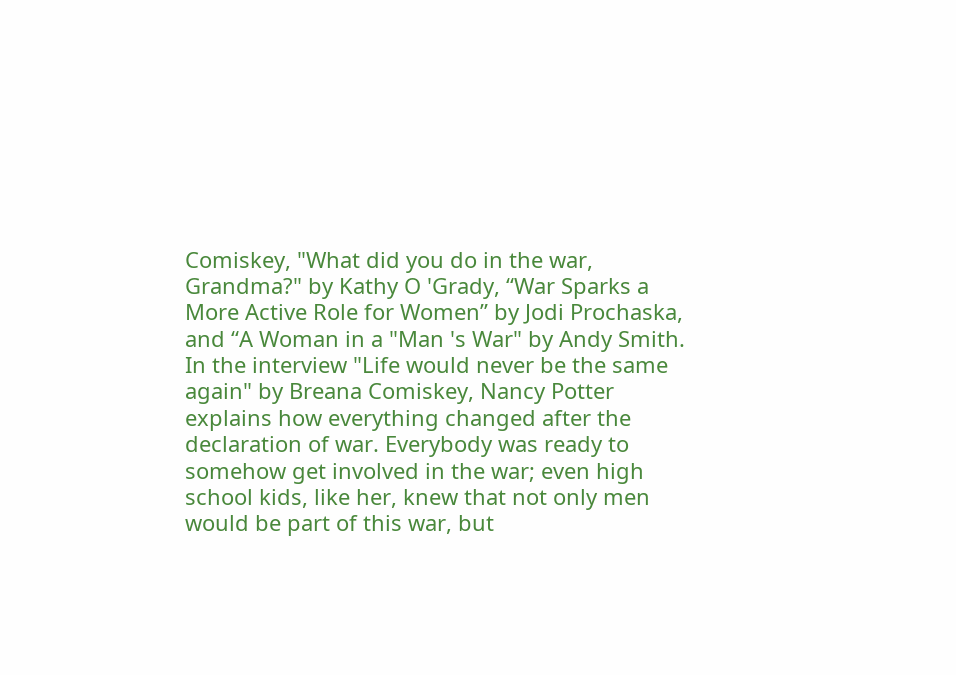Comiskey, "What did you do in the war, Grandma?" by Kathy O 'Grady, “War Sparks a More Active Role for Women” by Jodi Prochaska, and “A Woman in a "Man 's War" by Andy Smith.
In the interview "Life would never be the same again" by Breana Comiskey, Nancy Potter explains how everything changed after the declaration of war. Everybody was ready to somehow get involved in the war; even high school kids, like her, knew that not only men would be part of this war, but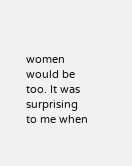women would be too. It was surprising to me when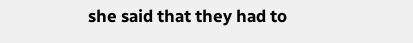she said that they had to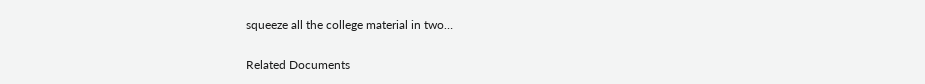squeeze all the college material in two…

Related Documents